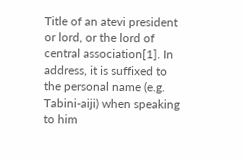Title of an atevi president or lord, or the lord of central association[1]. In address, it is suffixed to the personal name (e.g. Tabini-aiji) when speaking to him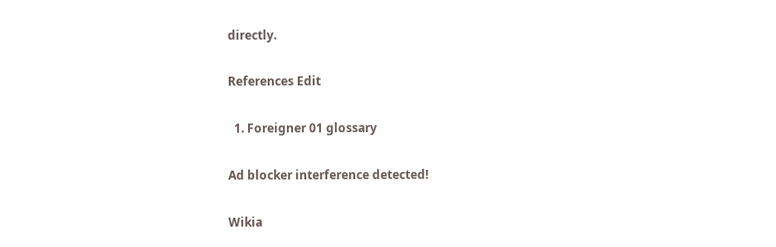directly.

References Edit

  1. Foreigner 01 glossary

Ad blocker interference detected!

Wikia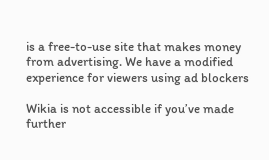is a free-to-use site that makes money from advertising. We have a modified experience for viewers using ad blockers

Wikia is not accessible if you’ve made further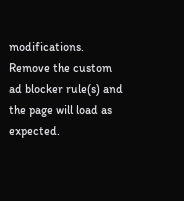modifications. Remove the custom ad blocker rule(s) and the page will load as expected.